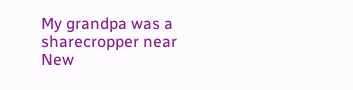My grandpa was a sharecropper near New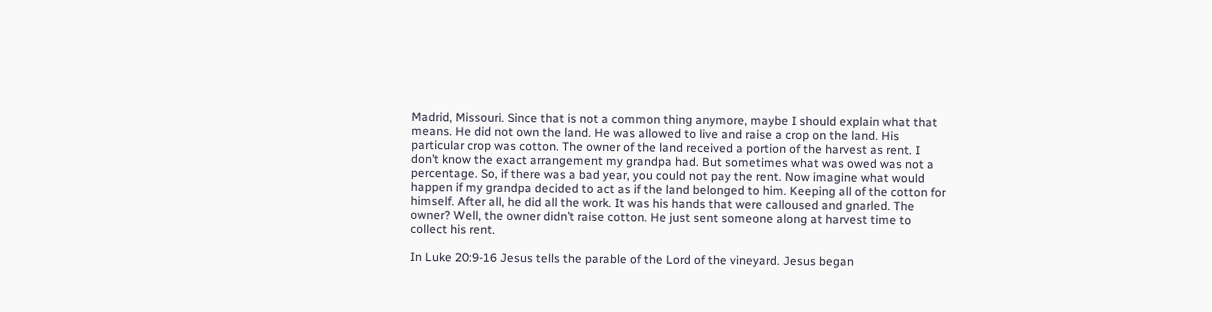Madrid, Missouri. Since that is not a common thing anymore, maybe I should explain what that means. He did not own the land. He was allowed to live and raise a crop on the land. His particular crop was cotton. The owner of the land received a portion of the harvest as rent. I don’t know the exact arrangement my grandpa had. But sometimes what was owed was not a percentage. So, if there was a bad year, you could not pay the rent. Now imagine what would happen if my grandpa decided to act as if the land belonged to him. Keeping all of the cotton for himself. After all, he did all the work. It was his hands that were calloused and gnarled. The owner? Well, the owner didn’t raise cotton. He just sent someone along at harvest time to collect his rent.

In Luke 20:9-16 Jesus tells the parable of the Lord of the vineyard. Jesus began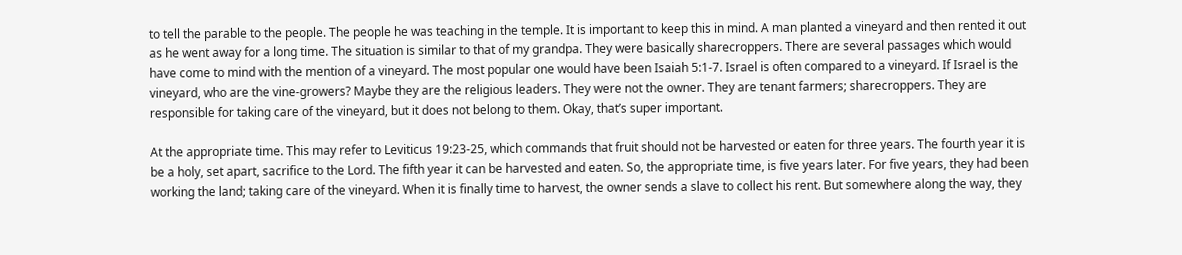to tell the parable to the people. The people he was teaching in the temple. It is important to keep this in mind. A man planted a vineyard and then rented it out as he went away for a long time. The situation is similar to that of my grandpa. They were basically sharecroppers. There are several passages which would have come to mind with the mention of a vineyard. The most popular one would have been Isaiah 5:1-7. Israel is often compared to a vineyard. If Israel is the vineyard, who are the vine-growers? Maybe they are the religious leaders. They were not the owner. They are tenant farmers; sharecroppers. They are responsible for taking care of the vineyard, but it does not belong to them. Okay, that’s super important.

At the appropriate time. This may refer to Leviticus 19:23-25, which commands that fruit should not be harvested or eaten for three years. The fourth year it is be a holy, set apart, sacrifice to the Lord. The fifth year it can be harvested and eaten. So, the appropriate time, is five years later. For five years, they had been working the land; taking care of the vineyard. When it is finally time to harvest, the owner sends a slave to collect his rent. But somewhere along the way, they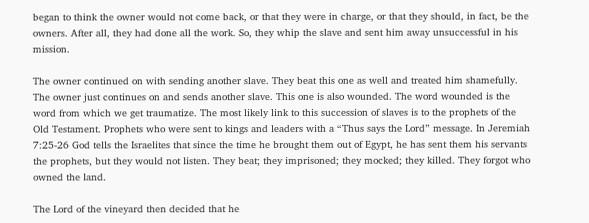began to think the owner would not come back, or that they were in charge, or that they should, in fact, be the owners. After all, they had done all the work. So, they whip the slave and sent him away unsuccessful in his mission.

The owner continued on with sending another slave. They beat this one as well and treated him shamefully. The owner just continues on and sends another slave. This one is also wounded. The word wounded is the word from which we get traumatize. The most likely link to this succession of slaves is to the prophets of the Old Testament. Prophets who were sent to kings and leaders with a “Thus says the Lord” message. In Jeremiah 7:25-26 God tells the Israelites that since the time he brought them out of Egypt, he has sent them his servants the prophets, but they would not listen. They beat; they imprisoned; they mocked; they killed. They forgot who owned the land.

The Lord of the vineyard then decided that he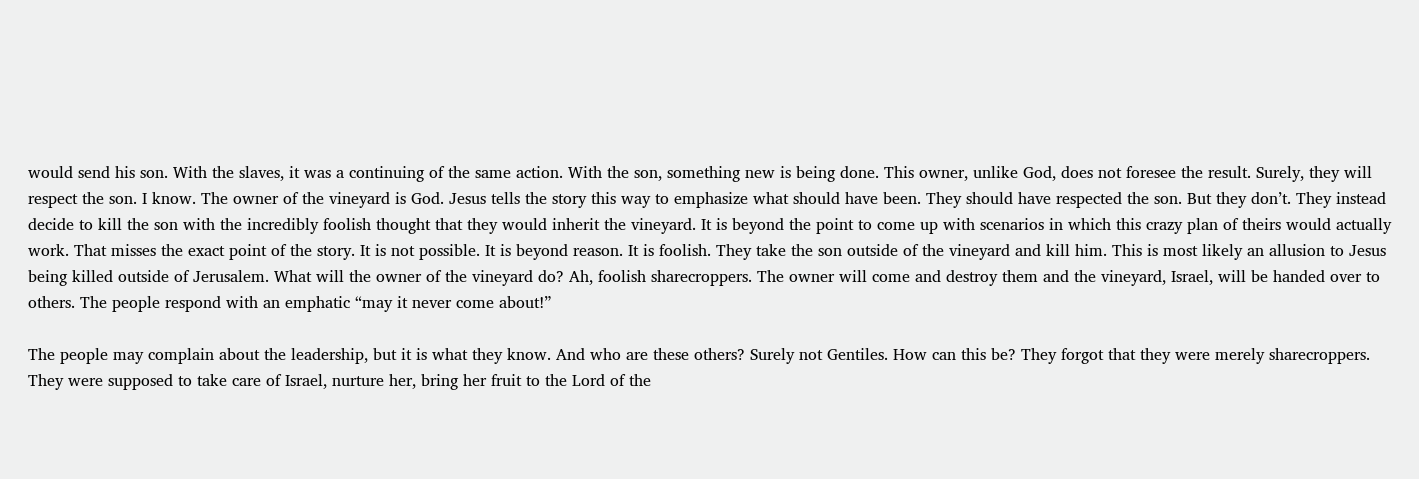would send his son. With the slaves, it was a continuing of the same action. With the son, something new is being done. This owner, unlike God, does not foresee the result. Surely, they will respect the son. I know. The owner of the vineyard is God. Jesus tells the story this way to emphasize what should have been. They should have respected the son. But they don’t. They instead decide to kill the son with the incredibly foolish thought that they would inherit the vineyard. It is beyond the point to come up with scenarios in which this crazy plan of theirs would actually work. That misses the exact point of the story. It is not possible. It is beyond reason. It is foolish. They take the son outside of the vineyard and kill him. This is most likely an allusion to Jesus being killed outside of Jerusalem. What will the owner of the vineyard do? Ah, foolish sharecroppers. The owner will come and destroy them and the vineyard, Israel, will be handed over to others. The people respond with an emphatic “may it never come about!”

The people may complain about the leadership, but it is what they know. And who are these others? Surely not Gentiles. How can this be? They forgot that they were merely sharecroppers. They were supposed to take care of Israel, nurture her, bring her fruit to the Lord of the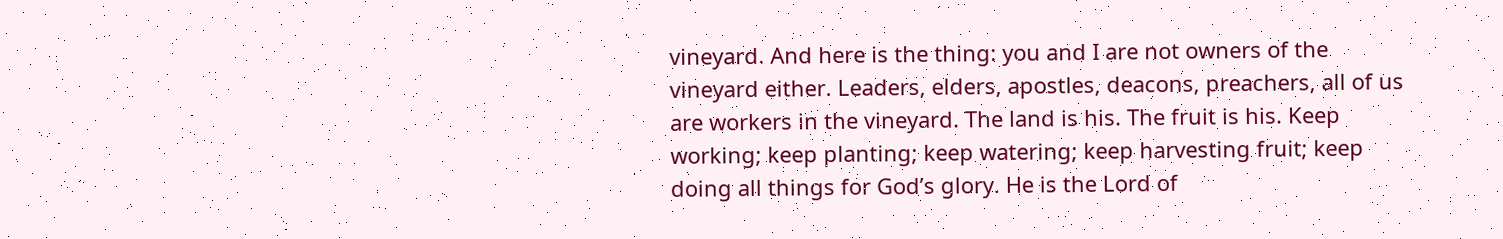vineyard. And here is the thing: you and I are not owners of the vineyard either. Leaders, elders, apostles, deacons, preachers, all of us are workers in the vineyard. The land is his. The fruit is his. Keep working; keep planting; keep watering; keep harvesting fruit; keep doing all things for God’s glory. He is the Lord of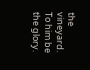the vineyard. To him be the glory.